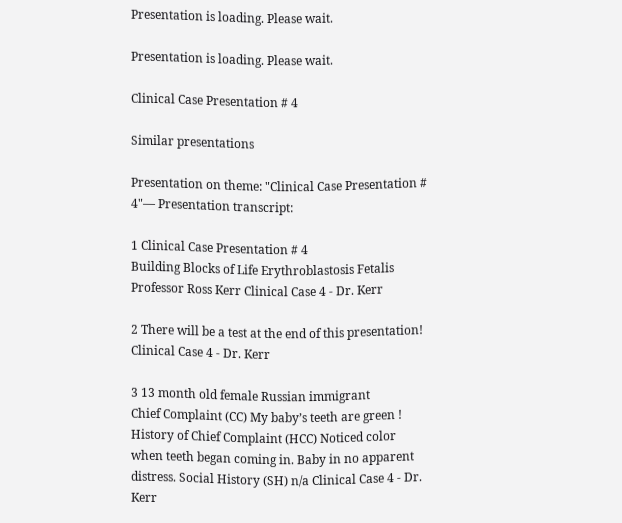Presentation is loading. Please wait.

Presentation is loading. Please wait.

Clinical Case Presentation # 4

Similar presentations

Presentation on theme: "Clinical Case Presentation # 4"— Presentation transcript:

1 Clinical Case Presentation # 4
Building Blocks of Life Erythroblastosis Fetalis Professor Ross Kerr Clinical Case 4 - Dr. Kerr

2 There will be a test at the end of this presentation!
Clinical Case 4 - Dr. Kerr

3 13 month old female Russian immigrant
Chief Complaint (CC) My baby’s teeth are green ! History of Chief Complaint (HCC) Noticed color when teeth began coming in. Baby in no apparent distress. Social History (SH) n/a Clinical Case 4 - Dr. Kerr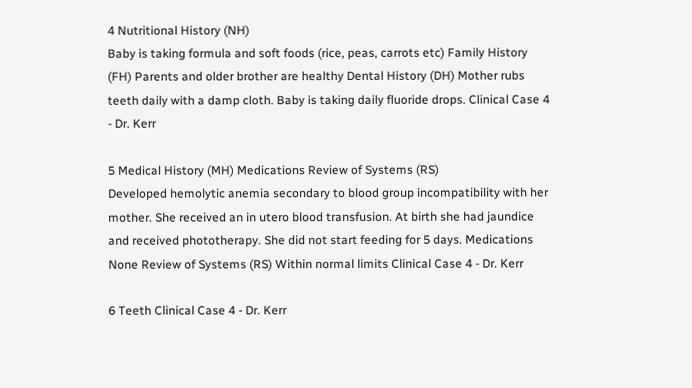4 Nutritional History (NH)
Baby is taking formula and soft foods (rice, peas, carrots etc) Family History (FH) Parents and older brother are healthy Dental History (DH) Mother rubs teeth daily with a damp cloth. Baby is taking daily fluoride drops. Clinical Case 4 - Dr. Kerr

5 Medical History (MH) Medications Review of Systems (RS)
Developed hemolytic anemia secondary to blood group incompatibility with her mother. She received an in utero blood transfusion. At birth she had jaundice and received phototherapy. She did not start feeding for 5 days. Medications None Review of Systems (RS) Within normal limits Clinical Case 4 - Dr. Kerr

6 Teeth Clinical Case 4 - Dr. Kerr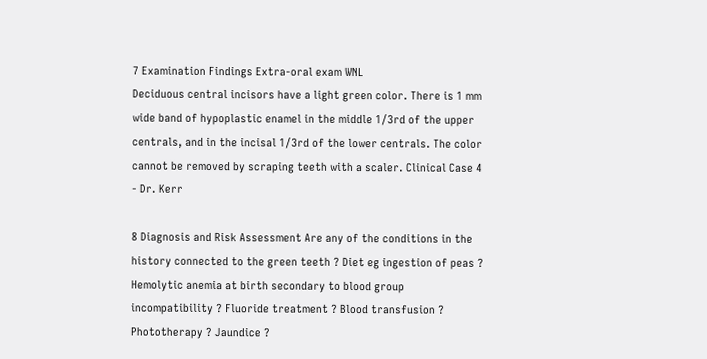7 Examination Findings Extra-oral exam WNL
Deciduous central incisors have a light green color. There is 1 mm wide band of hypoplastic enamel in the middle 1/3rd of the upper centrals, and in the incisal 1/3rd of the lower centrals. The color cannot be removed by scraping teeth with a scaler. Clinical Case 4 - Dr. Kerr

8 Diagnosis and Risk Assessment Are any of the conditions in the history connected to the green teeth ? Diet eg ingestion of peas ? Hemolytic anemia at birth secondary to blood group incompatibility ? Fluoride treatment ? Blood transfusion ? Phototherapy ? Jaundice ?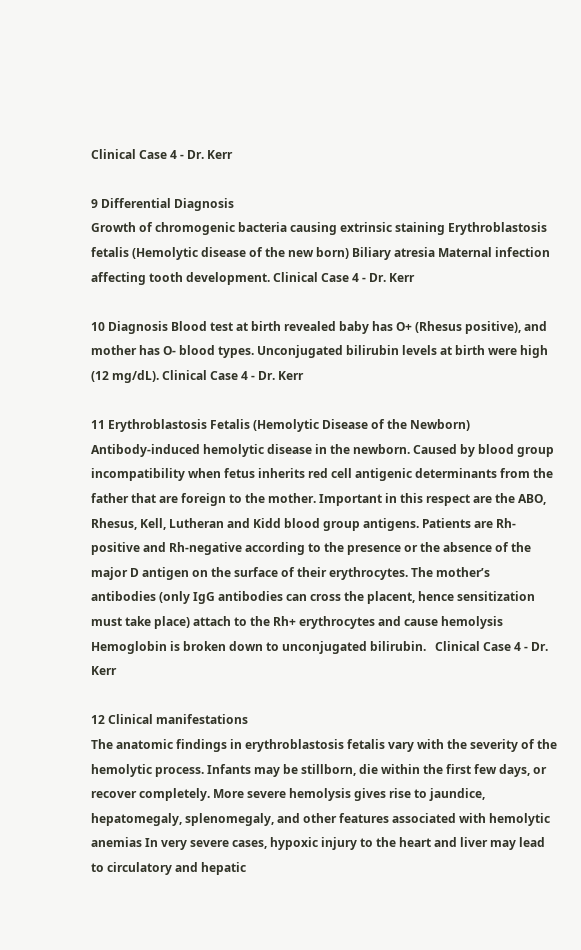Clinical Case 4 - Dr. Kerr

9 Differential Diagnosis
Growth of chromogenic bacteria causing extrinsic staining Erythroblastosis fetalis (Hemolytic disease of the new born) Biliary atresia Maternal infection affecting tooth development. Clinical Case 4 - Dr. Kerr

10 Diagnosis Blood test at birth revealed baby has O+ (Rhesus positive), and mother has O- blood types. Unconjugated bilirubin levels at birth were high (12 mg/dL). Clinical Case 4 - Dr. Kerr

11 Erythroblastosis Fetalis (Hemolytic Disease of the Newborn)
Antibody-induced hemolytic disease in the newborn. Caused by blood group incompatibility when fetus inherits red cell antigenic determinants from the father that are foreign to the mother. Important in this respect are the ABO, Rhesus, Kell, Lutheran and Kidd blood group antigens. Patients are Rh-positive and Rh-negative according to the presence or the absence of the major D antigen on the surface of their erythrocytes. The mother’s antibodies (only IgG antibodies can cross the placent, hence sensitization must take place) attach to the Rh+ erythrocytes and cause hemolysis Hemoglobin is broken down to unconjugated bilirubin.   Clinical Case 4 - Dr. Kerr

12 Clinical manifestations
The anatomic findings in erythroblastosis fetalis vary with the severity of the hemolytic process. Infants may be stillborn, die within the first few days, or recover completely. More severe hemolysis gives rise to jaundice, hepatomegaly, splenomegaly, and other features associated with hemolytic anemias In very severe cases, hypoxic injury to the heart and liver may lead to circulatory and hepatic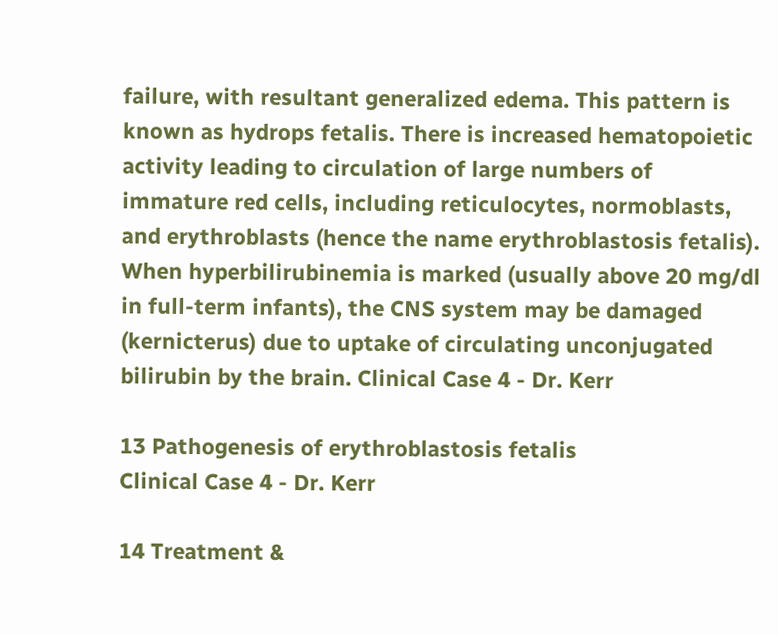failure, with resultant generalized edema. This pattern is known as hydrops fetalis. There is increased hematopoietic activity leading to circulation of large numbers of immature red cells, including reticulocytes, normoblasts, and erythroblasts (hence the name erythroblastosis fetalis).   When hyperbilirubinemia is marked (usually above 20 mg/dl in full-term infants), the CNS system may be damaged (kernicterus) due to uptake of circulating unconjugated bilirubin by the brain. Clinical Case 4 - Dr. Kerr

13 Pathogenesis of erythroblastosis fetalis
Clinical Case 4 - Dr. Kerr

14 Treatment &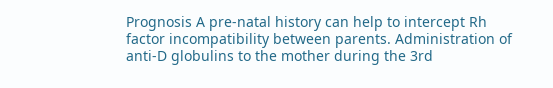Prognosis A pre-natal history can help to intercept Rh factor incompatibility between parents. Administration of anti-D globulins to the mother during the 3rd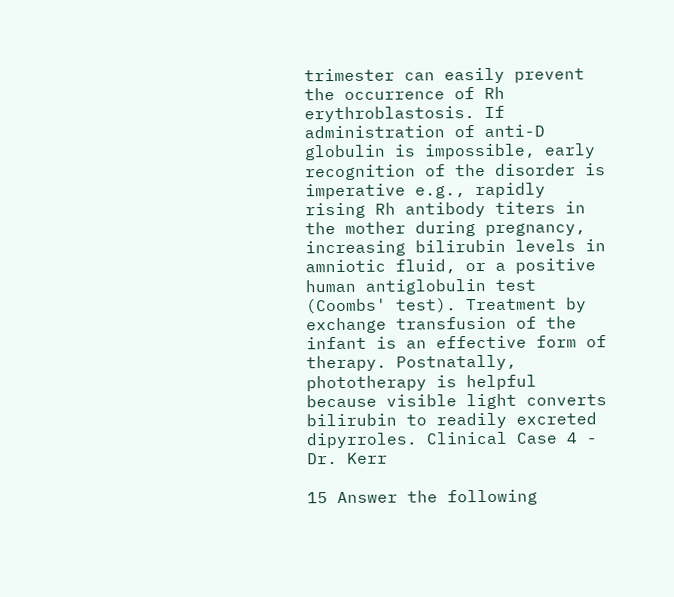trimester can easily prevent the occurrence of Rh erythroblastosis. If administration of anti-D globulin is impossible, early recognition of the disorder is imperative e.g., rapidly rising Rh antibody titers in the mother during pregnancy, increasing bilirubin levels in amniotic fluid, or a positive human antiglobulin test (Coombs' test). Treatment by exchange transfusion of the infant is an effective form of therapy. Postnatally, phototherapy is helpful because visible light converts bilirubin to readily excreted dipyrroles. Clinical Case 4 - Dr. Kerr

15 Answer the following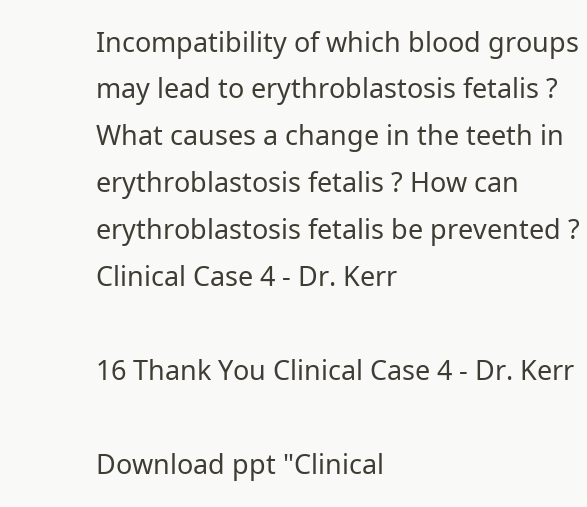Incompatibility of which blood groups may lead to erythroblastosis fetalis ? What causes a change in the teeth in erythroblastosis fetalis ? How can erythroblastosis fetalis be prevented ? Clinical Case 4 - Dr. Kerr

16 Thank You Clinical Case 4 - Dr. Kerr

Download ppt "Clinical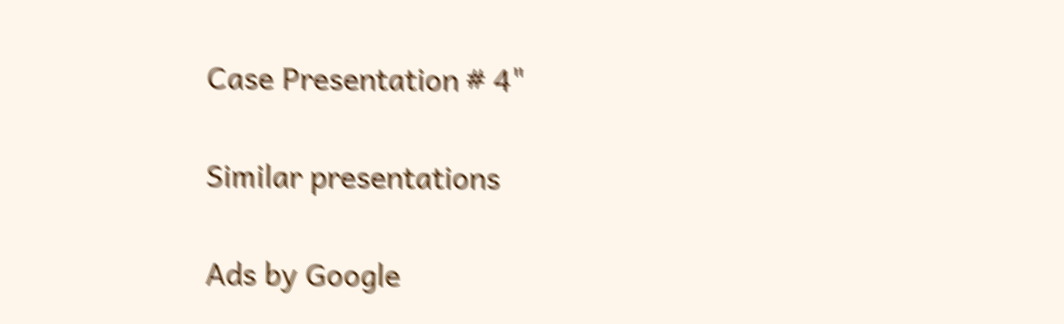Case Presentation # 4"

Similar presentations

Ads by Google